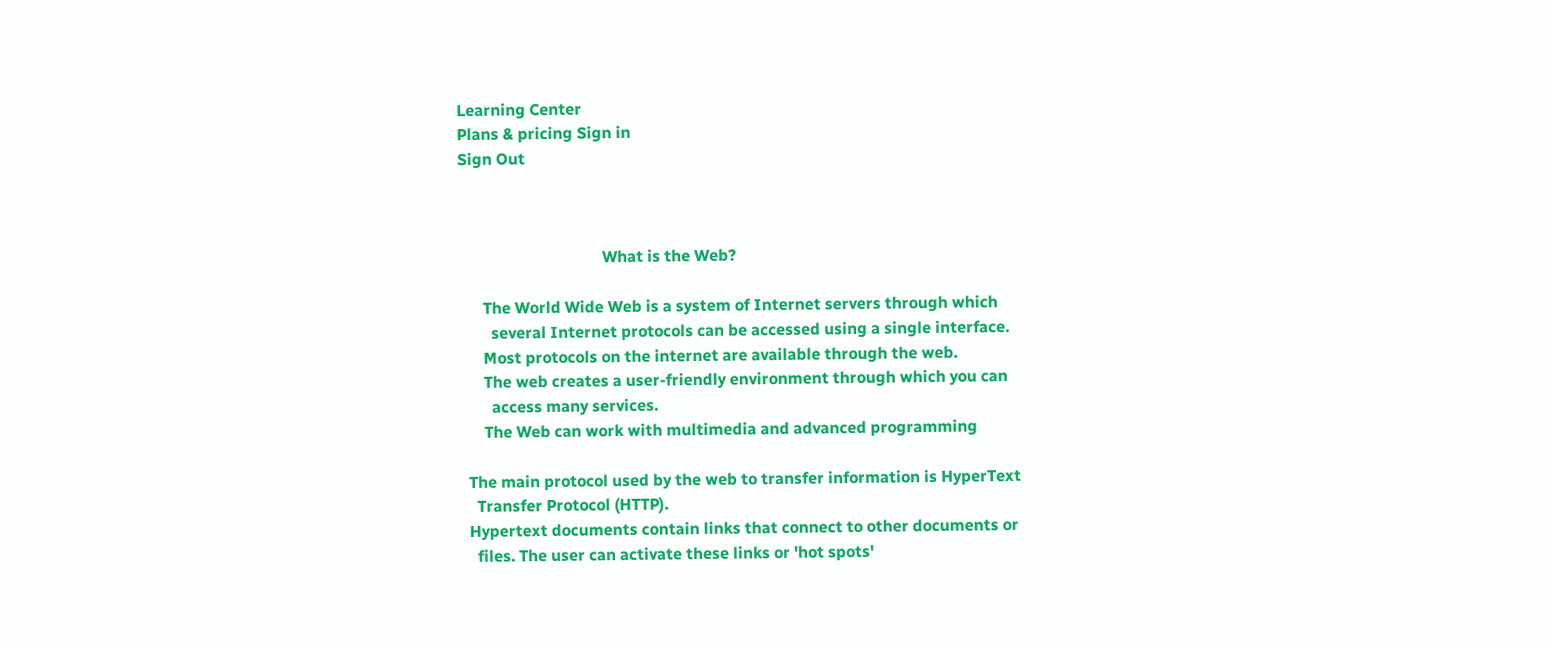Learning Center
Plans & pricing Sign in
Sign Out



                                    What is the Web?

      The World Wide Web is a system of Internet servers through which
        several Internet protocols can be accessed using a single interface.
      Most protocols on the internet are available through the web.
      The web creates a user-friendly environment through which you can
        access many services.
      The Web can work with multimedia and advanced programming

  The main protocol used by the web to transfer information is HyperText
    Transfer Protocol (HTTP).
  Hypertext documents contain links that connect to other documents or
    files. The user can activate these links or 'hot spots'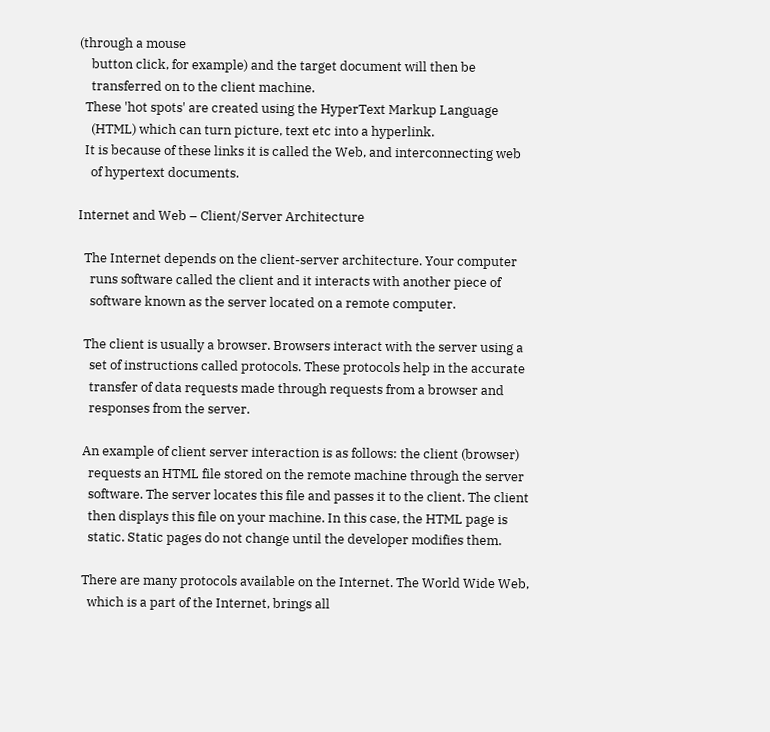(through a mouse
    button click, for example) and the target document will then be
    transferred on to the client machine.
  These 'hot spots' are created using the HyperText Markup Language
    (HTML) which can turn picture, text etc into a hyperlink.
  It is because of these links it is called the Web, and interconnecting web
    of hypertext documents.

Internet and Web – Client/Server Architecture

  The Internet depends on the client-server architecture. Your computer
    runs software called the client and it interacts with another piece of
    software known as the server located on a remote computer.

  The client is usually a browser. Browsers interact with the server using a
    set of instructions called protocols. These protocols help in the accurate
    transfer of data requests made through requests from a browser and
    responses from the server.

  An example of client server interaction is as follows: the client (browser)
    requests an HTML file stored on the remote machine through the server
    software. The server locates this file and passes it to the client. The client
    then displays this file on your machine. In this case, the HTML page is
    static. Static pages do not change until the developer modifies them.

  There are many protocols available on the Internet. The World Wide Web,
    which is a part of the Internet, brings all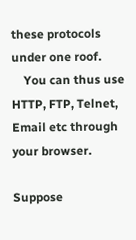these protocols under one roof.
    You can thus use HTTP, FTP, Telnet, Email etc through your browser.

Suppose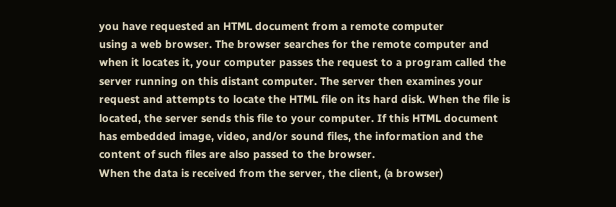you have requested an HTML document from a remote computer
using a web browser. The browser searches for the remote computer and
when it locates it, your computer passes the request to a program called the
server running on this distant computer. The server then examines your
request and attempts to locate the HTML file on its hard disk. When the file is
located, the server sends this file to your computer. If this HTML document
has embedded image, video, and/or sound files, the information and the
content of such files are also passed to the browser.
When the data is received from the server, the client, (a browser)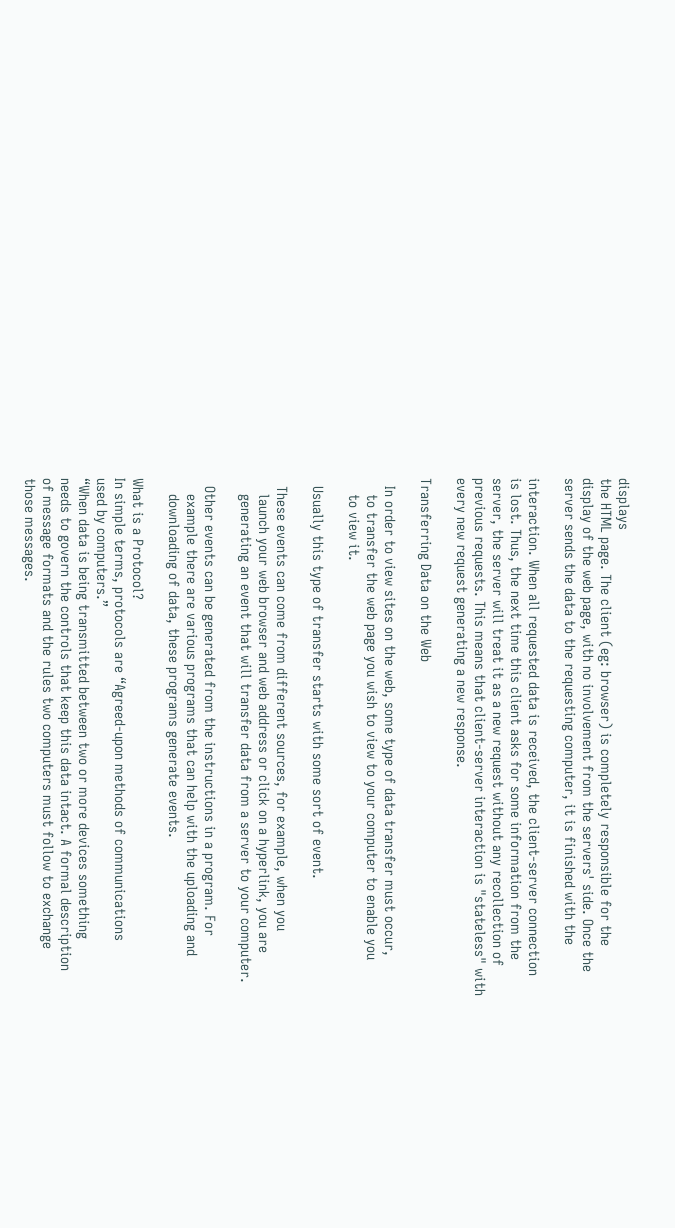displays
the HTML page. The client (eg: browser) is completely responsible for the
display of the web page, with no involvement from the servers' side. Once the
server sends the data to the requesting computer, it is finished with the

interaction. When all requested data is received, the client-server connection
is lost. Thus, the next time this client asks for some information from the
server, the server will treat it as a new request without any recollection of
previous requests. This means that client-server interaction is "stateless" with
every new request generating a new response.

Transferring Data on the Web

  In order to view sites on the web, some type of data transfer must occur,
    to transfer the web page you wish to view to your computer to enable you
    to view it.

  Usually this type of transfer starts with some sort of event.

  These events can come from different sources, for example, when you
    launch your web browser and web address or click on a hyperlink, you are
    generating an event that will transfer data from a server to your computer.

  Other events can be generated from the instructions in a program. For
    example there are various programs that can help with the uploading and
    downloading of data, these programs generate events.

What is a Protocol?
In simple terms, protocols are “Agreed-upon methods of communications
used by computers.”
“When data is being transmitted between two or more devices something
needs to govern the controls that keep this data intact. A formal description
of message formats and the rules two computers must follow to exchange
those messages.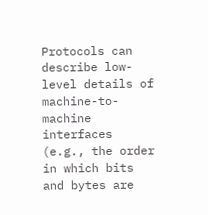Protocols can describe low-level details of machine-to-
machine interfaces (e.g., the order in which bits and bytes are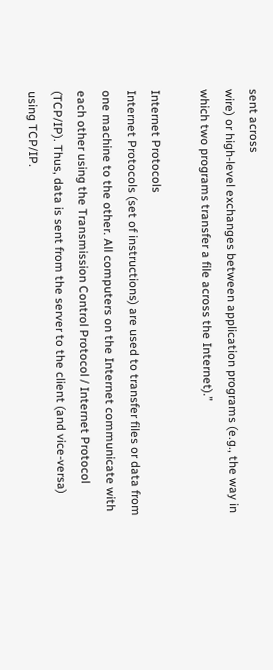sent across
wire) or high-level exchanges between application programs (e.g., the way in
which two programs transfer a file across the Internet).”

Internet Protocols
Internet Protocols (set of instructions) are used to transfer files or data from
one machine to the other. All computers on the Internet communicate with
each other using the Transmission Control Protocol / Internet Protocol
(TCP/IP). Thus, data is sent from the server to the client (and vice-versa)
using TCP/IP.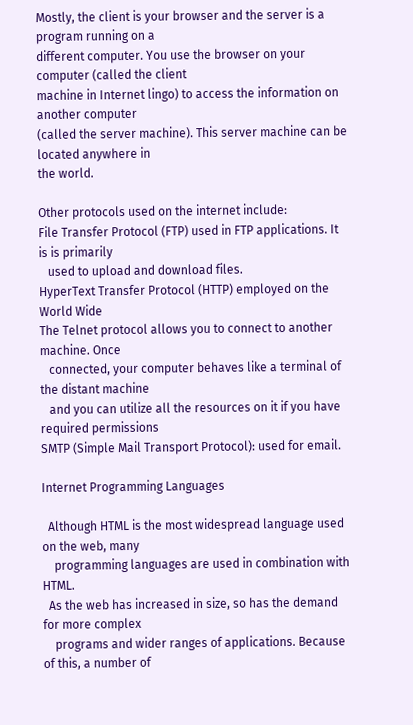Mostly, the client is your browser and the server is a program running on a
different computer. You use the browser on your computer (called the client
machine in Internet lingo) to access the information on another computer
(called the server machine). This server machine can be located anywhere in
the world.

Other protocols used on the internet include:
File Transfer Protocol (FTP) used in FTP applications. It is is primarily
   used to upload and download files.
HyperText Transfer Protocol (HTTP) employed on the World Wide
The Telnet protocol allows you to connect to another machine. Once
   connected, your computer behaves like a terminal of the distant machine
   and you can utilize all the resources on it if you have required permissions
SMTP (Simple Mail Transport Protocol): used for email.

Internet Programming Languages

  Although HTML is the most widespread language used on the web, many
    programming languages are used in combination with HTML.
  As the web has increased in size, so has the demand for more complex
    programs and wider ranges of applications. Because of this, a number of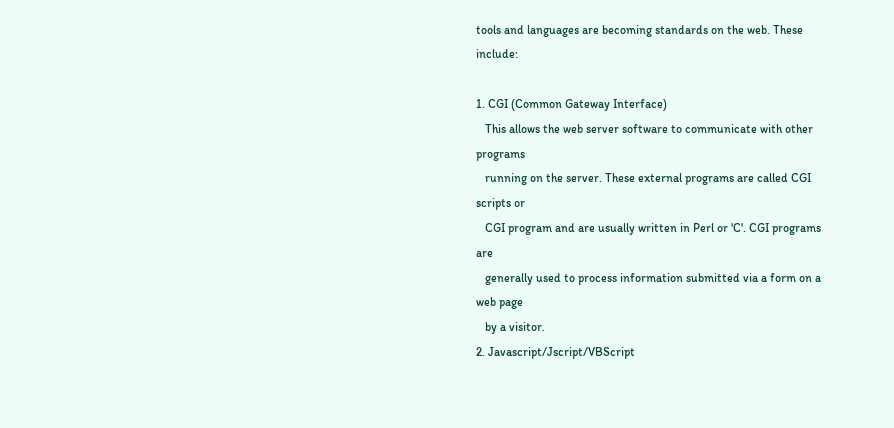tools and languages are becoming standards on the web. These include:

1. CGI (Common Gateway Interface)
   This allows the web server software to communicate with other programs
   running on the server. These external programs are called CGI scripts or
   CGI program and are usually written in Perl or 'C'. CGI programs are
   generally used to process information submitted via a form on a web page
   by a visitor.
2. Javascript/Jscript/VBScript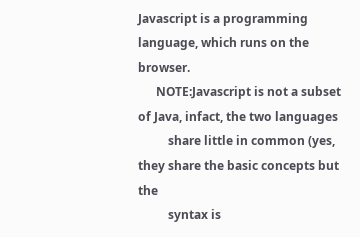Javascript is a programming language, which runs on the browser.
      NOTE:Javascript is not a subset of Java, infact, the two languages
          share little in common (yes, they share the basic concepts but the
          syntax is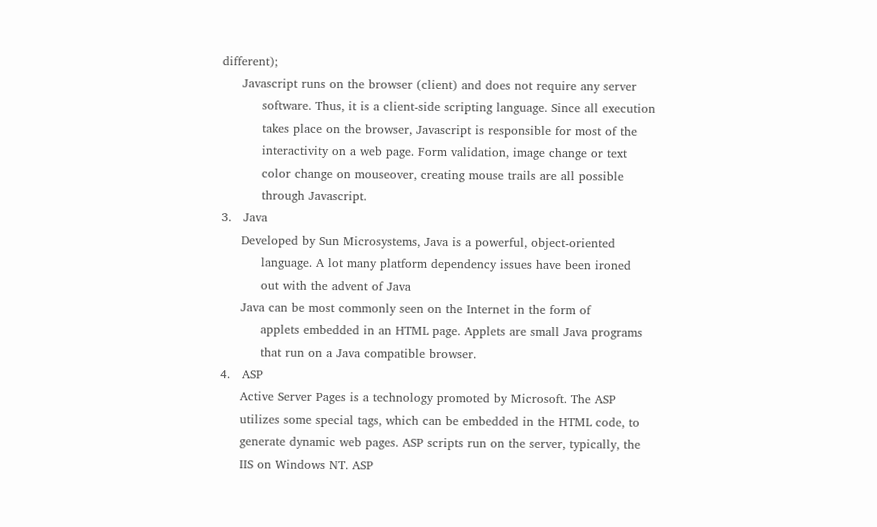different);
     Javascript runs on the browser (client) and does not require any server
          software. Thus, it is a client-side scripting language. Since all execution
          takes place on the browser, Javascript is responsible for most of the
          interactivity on a web page. Form validation, image change or text
          color change on mouseover, creating mouse trails are all possible
          through Javascript.
3.   Java
     Developed by Sun Microsystems, Java is a powerful, object-oriented
          language. A lot many platform dependency issues have been ironed
          out with the advent of Java
     Java can be most commonly seen on the Internet in the form of
          applets embedded in an HTML page. Applets are small Java programs
          that run on a Java compatible browser.
4.   ASP
     Active Server Pages is a technology promoted by Microsoft. The ASP
     utilizes some special tags, which can be embedded in the HTML code, to
     generate dynamic web pages. ASP scripts run on the server, typically, the
     IIS on Windows NT. ASP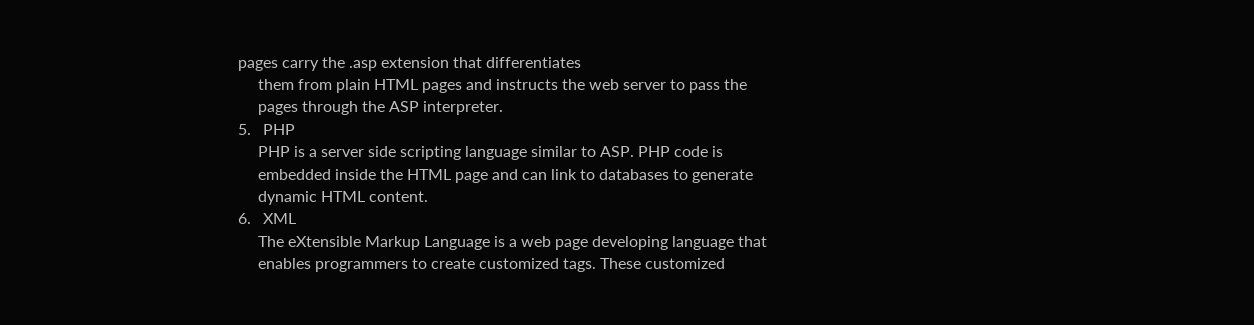pages carry the .asp extension that differentiates
     them from plain HTML pages and instructs the web server to pass the
     pages through the ASP interpreter.
5.   PHP
     PHP is a server side scripting language similar to ASP. PHP code is
     embedded inside the HTML page and can link to databases to generate
     dynamic HTML content.
6.   XML
     The eXtensible Markup Language is a web page developing language that
     enables programmers to create customized tags. These customized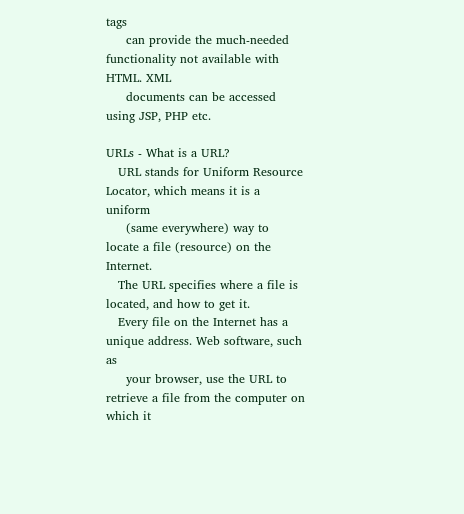tags
     can provide the much-needed functionality not available with HTML. XML
     documents can be accessed using JSP, PHP etc.

URLs - What is a URL?
   URL stands for Uniform Resource Locator, which means it is a uniform
     (same everywhere) way to locate a file (resource) on the Internet.
   The URL specifies where a file is located, and how to get it.
   Every file on the Internet has a unique address. Web software, such as
     your browser, use the URL to retrieve a file from the computer on which it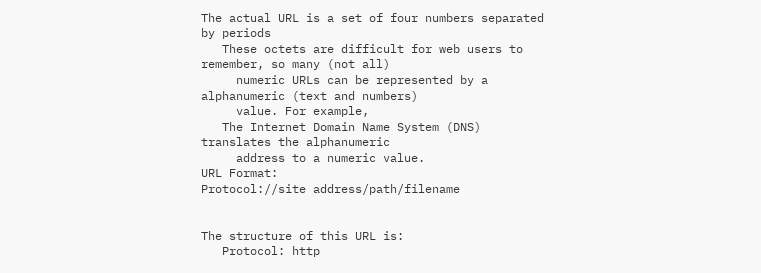The actual URL is a set of four numbers separated by periods
   These octets are difficult for web users to remember, so many (not all)
     numeric URLs can be represented by a alphanumeric (text and numbers)
     value. For example,
   The Internet Domain Name System (DNS) translates the alphanumeric
     address to a numeric value.
URL Format:
Protocol://site address/path/filename


The structure of this URL is:
   Protocol: http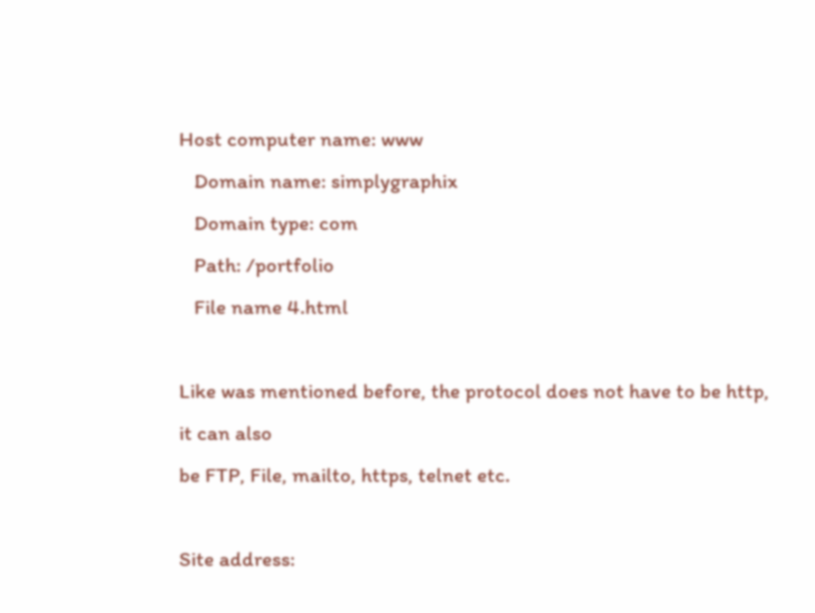Host computer name: www
   Domain name: simplygraphix
   Domain type: com
   Path: /portfolio
   File name 4.html

Like was mentioned before, the protocol does not have to be http, it can also
be FTP, File, mailto, https, telnet etc.

Site address: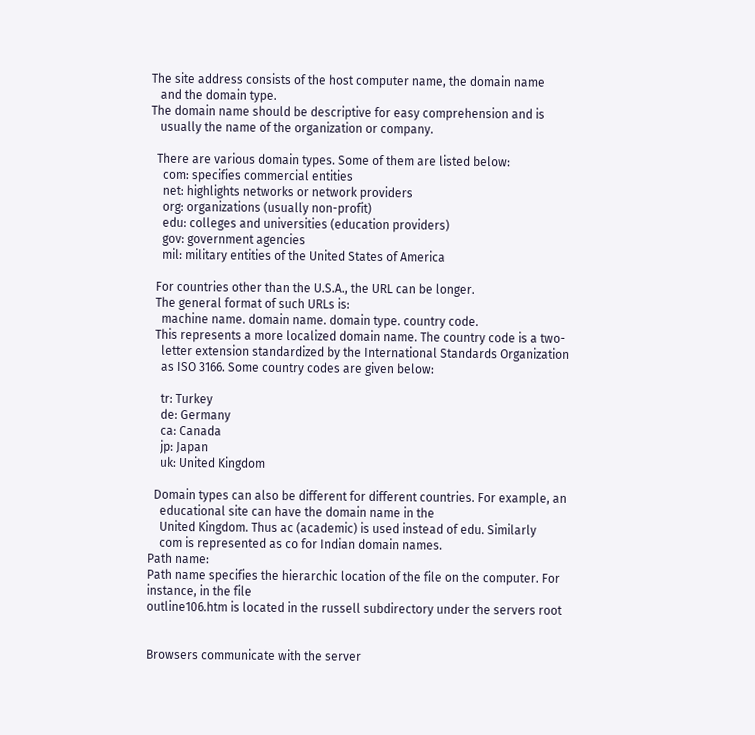The site address consists of the host computer name, the domain name
   and the domain type.
The domain name should be descriptive for easy comprehension and is
   usually the name of the organization or company.

  There are various domain types. Some of them are listed below:
    com: specifies commercial entities
    net: highlights networks or network providers
    org: organizations (usually non-profit)
    edu: colleges and universities (education providers)
    gov: government agencies
    mil: military entities of the United States of America

  For countries other than the U.S.A., the URL can be longer.
  The general format of such URLs is:
    machine name. domain name. domain type. country code.
  This represents a more localized domain name. The country code is a two-
    letter extension standardized by the International Standards Organization
    as ISO 3166. Some country codes are given below:

    tr: Turkey
    de: Germany
    ca: Canada
    jp: Japan
    uk: United Kingdom

  Domain types can also be different for different countries. For example, an
    educational site can have the domain name in the
    United Kingdom. Thus ac (academic) is used instead of edu. Similarly
    com is represented as co for Indian domain names.
Path name:
Path name specifies the hierarchic location of the file on the computer. For
instance, in the file
outline106.htm is located in the russell subdirectory under the servers root


Browsers communicate with the server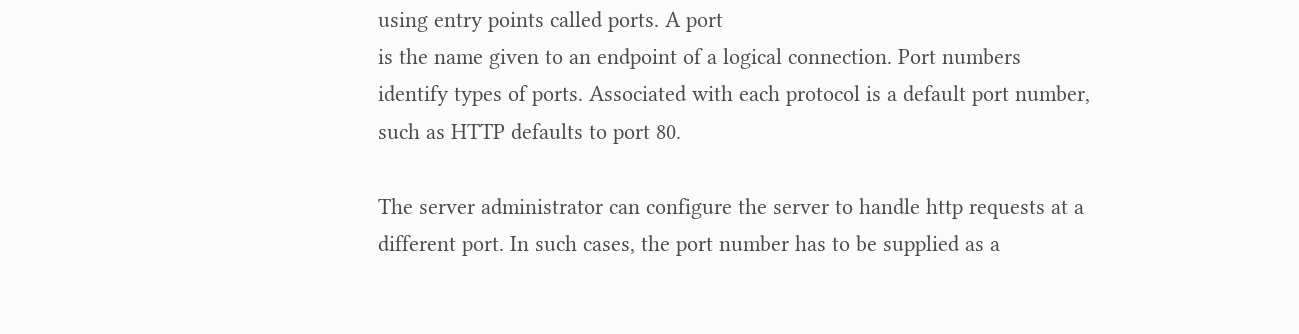using entry points called ports. A port
is the name given to an endpoint of a logical connection. Port numbers
identify types of ports. Associated with each protocol is a default port number,
such as HTTP defaults to port 80.

The server administrator can configure the server to handle http requests at a
different port. In such cases, the port number has to be supplied as a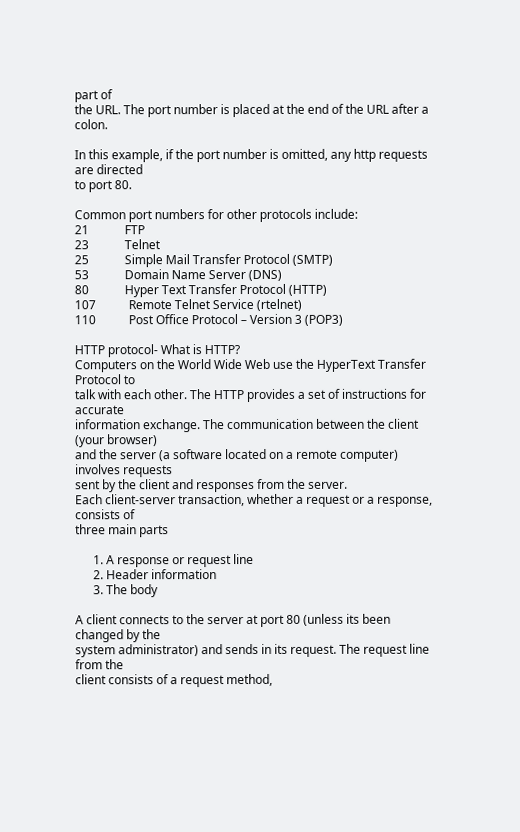part of
the URL. The port number is placed at the end of the URL after a colon.

In this example, if the port number is omitted, any http requests are directed
to port 80.

Common port numbers for other protocols include:
21            FTP
23            Telnet
25            Simple Mail Transfer Protocol (SMTP)
53            Domain Name Server (DNS)
80            Hyper Text Transfer Protocol (HTTP)
107           Remote Telnet Service (rtelnet)
110           Post Office Protocol – Version 3 (POP3)

HTTP protocol- What is HTTP?
Computers on the World Wide Web use the HyperText Transfer Protocol to
talk with each other. The HTTP provides a set of instructions for accurate
information exchange. The communication between the client (your browser)
and the server (a software located on a remote computer) involves requests
sent by the client and responses from the server.
Each client-server transaction, whether a request or a response, consists of
three main parts

      1. A response or request line
      2. Header information
      3. The body

A client connects to the server at port 80 (unless its been changed by the
system administrator) and sends in its request. The request line from the
client consists of a request method,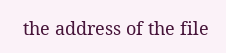the address of the file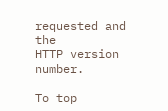requested and the
HTTP version number.

To top